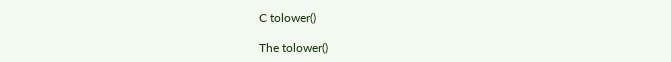C tolower()

The tolower()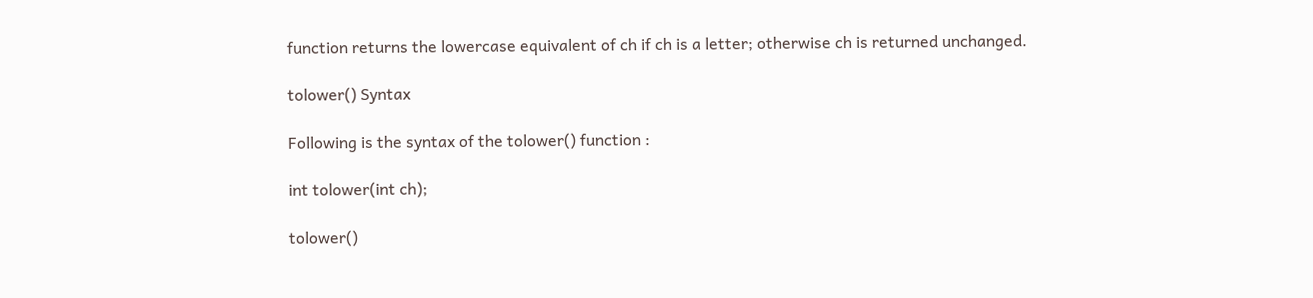function returns the lowercase equivalent of ch if ch is a letter; otherwise ch is returned unchanged.

tolower() Syntax

Following is the syntax of the tolower() function :

int tolower(int ch);

tolower()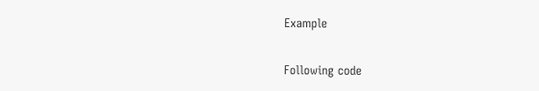Example

Following code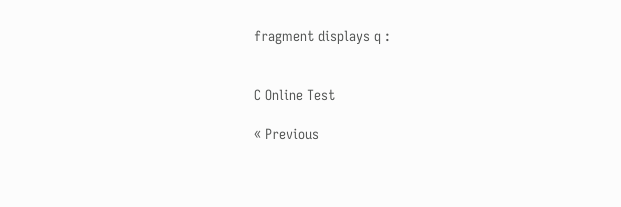fragment displays q :


C Online Test

« Previous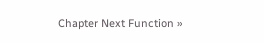Chapter Next Function »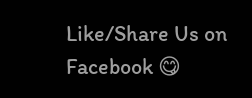Like/Share Us on Facebook 😋